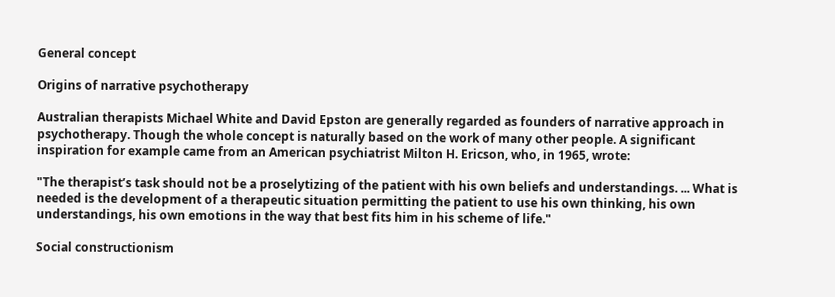General concept

Origins of narrative psychotherapy

Australian therapists Michael White and David Epston are generally regarded as founders of narrative approach in psychotherapy. Though the whole concept is naturally based on the work of many other people. A significant inspiration for example came from an American psychiatrist Milton H. Ericson, who, in 1965, wrote:

"The therapist’s task should not be a proselytizing of the patient with his own beliefs and understandings. ... What is needed is the development of a therapeutic situation permitting the patient to use his own thinking, his own understandings, his own emotions in the way that best fits him in his scheme of life."

Social constructionism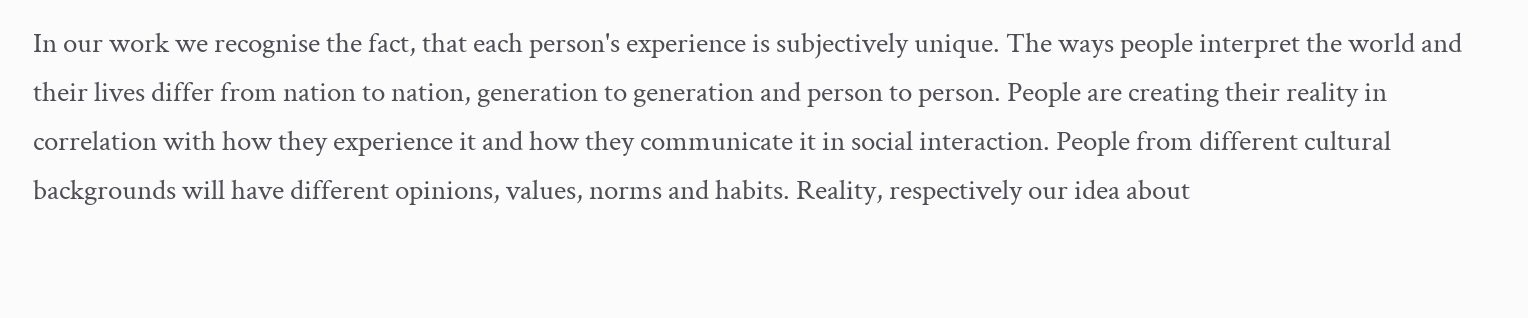In our work we recognise the fact, that each person's experience is subjectively unique. The ways people interpret the world and their lives differ from nation to nation, generation to generation and person to person. People are creating their reality in correlation with how they experience it and how they communicate it in social interaction. People from different cultural backgrounds will have different opinions, values, norms and habits. Reality, respectively our idea about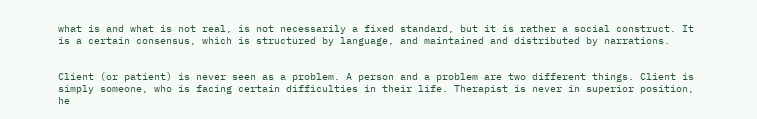what is and what is not real, is not necessarily a fixed standard, but it is rather a social construct. It is a certain consensus, which is structured by language, and maintained and distributed by narrations.


Client (or patient) is never seen as a problem. A person and a problem are two different things. Client is simply someone, who is facing certain difficulties in their life. Therapist is never in superior position, he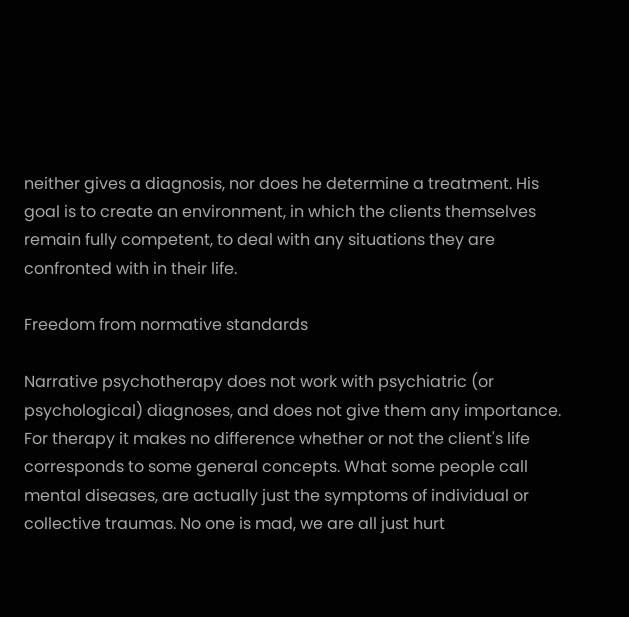neither gives a diagnosis, nor does he determine a treatment. His goal is to create an environment, in which the clients themselves remain fully competent, to deal with any situations they are confronted with in their life.

Freedom from normative standards

Narrative psychotherapy does not work with psychiatric (or psychological) diagnoses, and does not give them any importance. For therapy it makes no difference whether or not the client's life corresponds to some general concepts. What some people call mental diseases, are actually just the symptoms of individual or collective traumas. No one is mad, we are all just hurt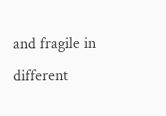and fragile in different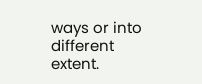ways or into different extent.